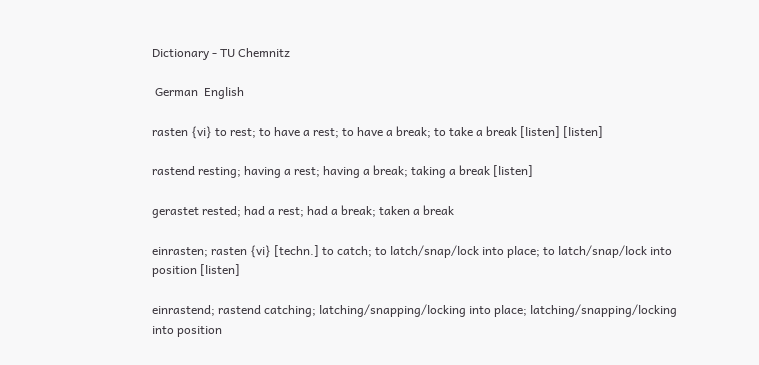Dictionary - TU Chemnitz

 German  English

rasten {vi} to rest; to have a rest; to have a break; to take a break [listen] [listen]

rastend resting; having a rest; having a break; taking a break [listen]

gerastet rested; had a rest; had a break; taken a break

einrasten; rasten {vi} [techn.] to catch; to latch/snap/lock into place; to latch/snap/lock into position [listen]

einrastend; rastend catching; latching/snapping/locking into place; latching/snapping/locking into position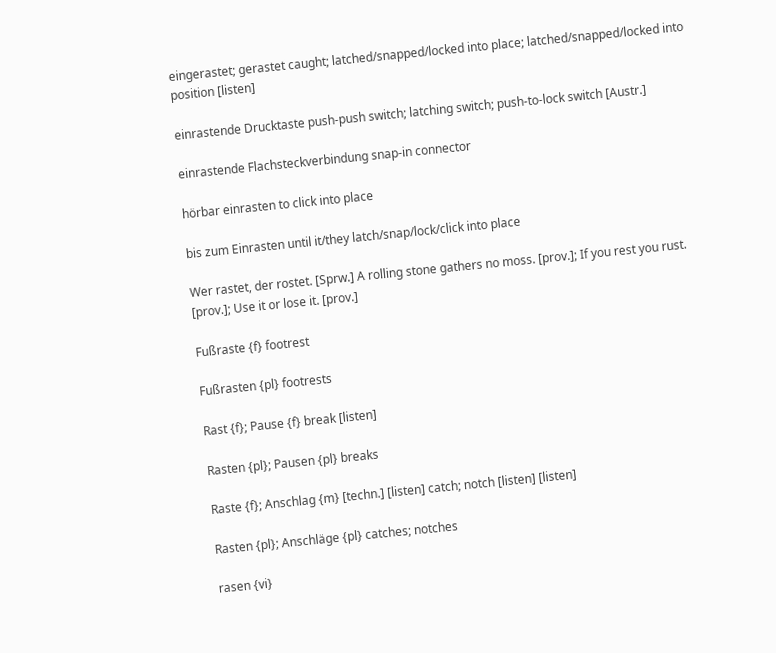eingerastet; gerastet caught; latched/snapped/locked into place; latched/snapped/locked into position [listen]

einrastende Drucktaste push-push switch; latching switch; push-to-lock switch [Austr.]

einrastende Flachsteckverbindung snap-in connector

hörbar einrasten to click into place

bis zum Einrasten until it/they latch/snap/lock/click into place

Wer rastet, der rostet. [Sprw.] A rolling stone gathers no moss. [prov.]; If you rest you rust. [prov.]; Use it or lose it. [prov.]

Fußraste {f} footrest

Fußrasten {pl} footrests

Rast {f}; Pause {f} break [listen]

Rasten {pl}; Pausen {pl} breaks

Raste {f}; Anschlag {m} [techn.] [listen] catch; notch [listen] [listen]

Rasten {pl}; Anschläge {pl} catches; notches

rasen {vi}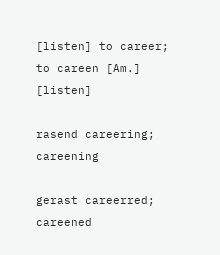[listen] to career; to careen [Am.] [listen]

rasend careering; careening

gerast careerred; careened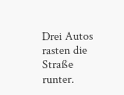Drei Autos rasten die Straße runter.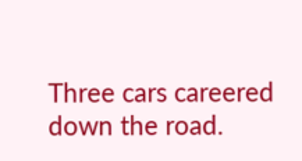Three cars careered down the road.